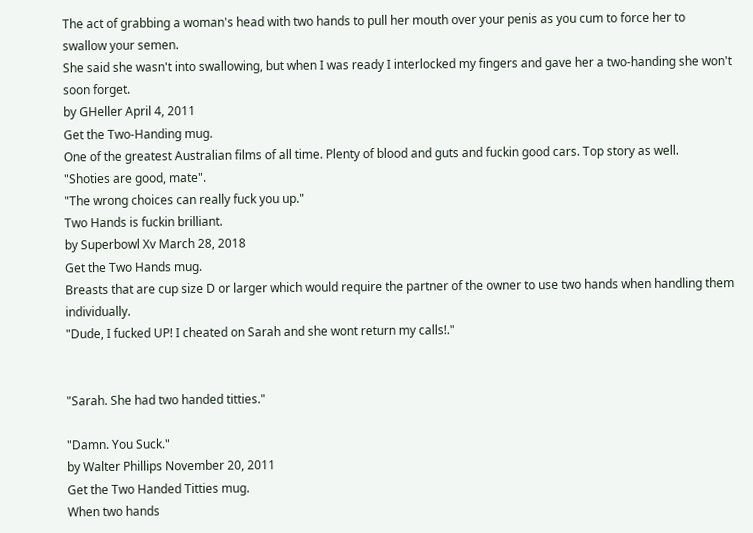The act of grabbing a woman's head with two hands to pull her mouth over your penis as you cum to force her to swallow your semen.
She said she wasn't into swallowing, but when I was ready I interlocked my fingers and gave her a two-handing she won't soon forget.
by GHeller April 4, 2011
Get the Two-Handing mug.
One of the greatest Australian films of all time. Plenty of blood and guts and fuckin good cars. Top story as well.
"Shoties are good, mate".
"The wrong choices can really fuck you up."
Two Hands is fuckin brilliant.
by Superbowl Xv March 28, 2018
Get the Two Hands mug.
Breasts that are cup size D or larger which would require the partner of the owner to use two hands when handling them individually.
"Dude, I fucked UP! I cheated on Sarah and she wont return my calls!."


"Sarah. She had two handed titties."

"Damn. You Suck."
by Walter Phillips November 20, 2011
Get the Two Handed Titties mug.
When two hands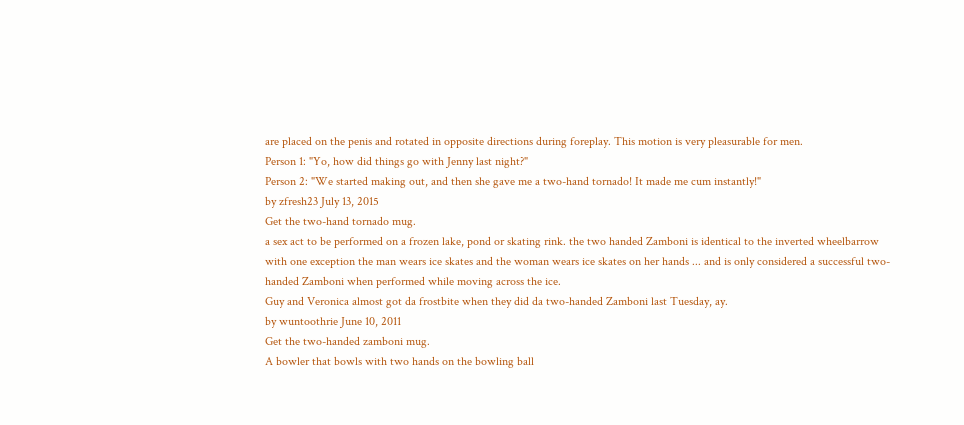are placed on the penis and rotated in opposite directions during foreplay. This motion is very pleasurable for men.
Person 1: "Yo, how did things go with Jenny last night?"
Person 2: "We started making out, and then she gave me a two-hand tornado! It made me cum instantly!"
by zfresh23 July 13, 2015
Get the two-hand tornado mug.
a sex act to be performed on a frozen lake, pond or skating rink. the two handed Zamboni is identical to the inverted wheelbarrow with one exception the man wears ice skates and the woman wears ice skates on her hands ... and is only considered a successful two-handed Zamboni when performed while moving across the ice.
Guy and Veronica almost got da frostbite when they did da two-handed Zamboni last Tuesday, ay.
by wuntoothrie June 10, 2011
Get the two-handed zamboni mug.
A bowler that bowls with two hands on the bowling ball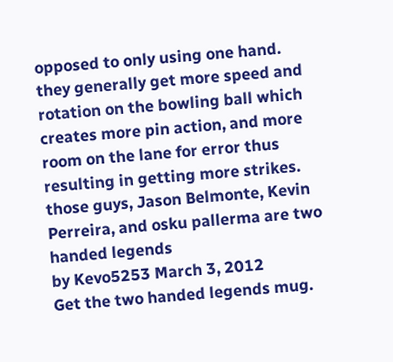opposed to only using one hand. they generally get more speed and rotation on the bowling ball which creates more pin action, and more room on the lane for error thus resulting in getting more strikes.
those guys, Jason Belmonte, Kevin Perreira, and osku pallerma are two handed legends
by Kevo5253 March 3, 2012
Get the two handed legends mug.